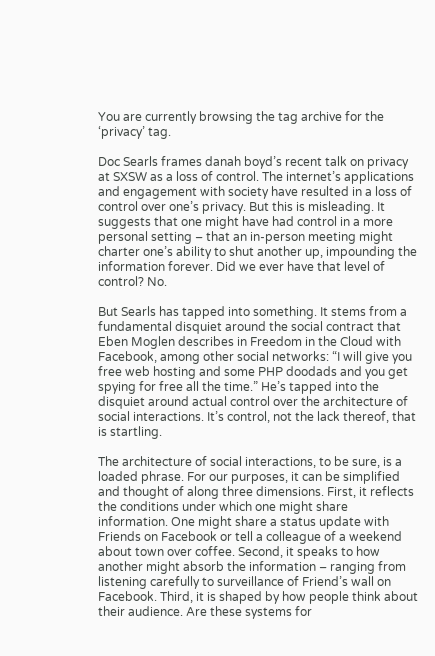You are currently browsing the tag archive for the ‘privacy’ tag.

Doc Searls frames danah boyd’s recent talk on privacy at SXSW as a loss of control. The internet’s applications and engagement with society have resulted in a loss of control over one’s privacy. But this is misleading. It suggests that one might have had control in a more personal setting – that an in-person meeting might charter one’s ability to shut another up, impounding the information forever. Did we ever have that level of control? No.

But Searls has tapped into something. It stems from a fundamental disquiet around the social contract that Eben Moglen describes in Freedom in the Cloud with Facebook, among other social networks: “I will give you free web hosting and some PHP doodads and you get spying for free all the time.” He’s tapped into the disquiet around actual control over the architecture of social interactions. It’s control, not the lack thereof, that is startling.

The architecture of social interactions, to be sure, is a loaded phrase. For our purposes, it can be simplified and thought of along three dimensions. First, it reflects the conditions under which one might share information. One might share a status update with Friends on Facebook or tell a colleague of a weekend about town over coffee. Second, it speaks to how another might absorb the information – ranging from listening carefully to surveillance of Friend’s wall on Facebook. Third, it is shaped by how people think about their audience. Are these systems for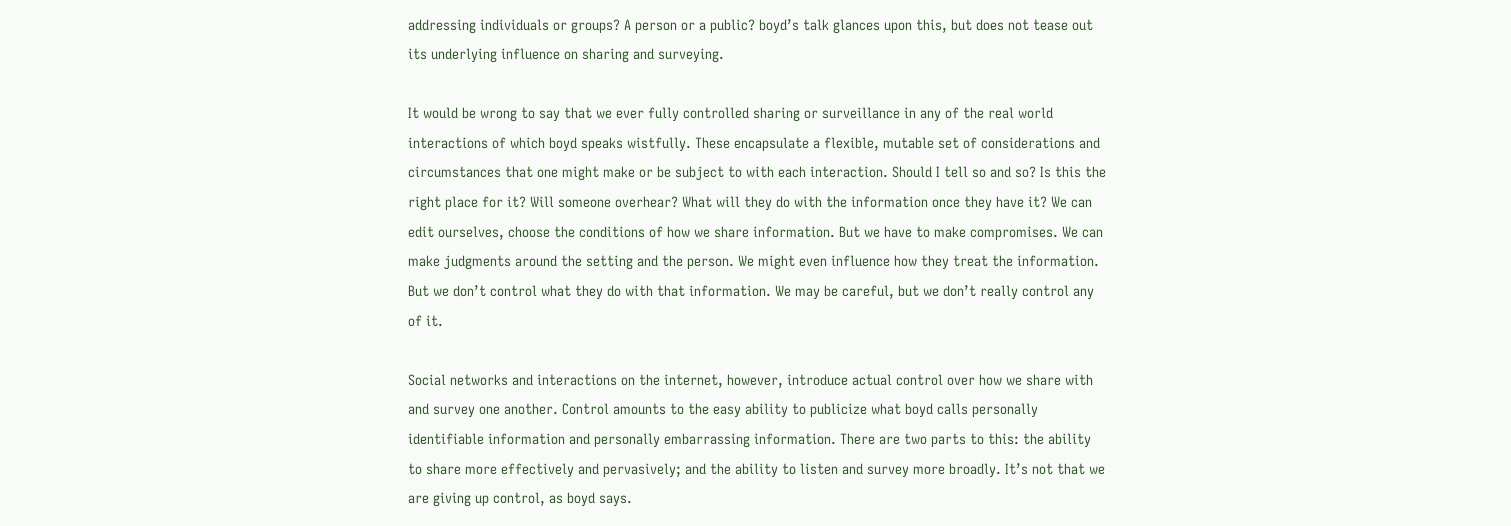addressing individuals or groups? A person or a public? boyd’s talk glances upon this, but does not tease out its underlying influence on sharing and surveying.

It would be wrong to say that we ever fully controlled sharing or surveillance in any of the real world interactions of which boyd speaks wistfully. These encapsulate a flexible, mutable set of considerations and circumstances that one might make or be subject to with each interaction. Should I tell so and so? Is this the right place for it? Will someone overhear? What will they do with the information once they have it? We can edit ourselves, choose the conditions of how we share information. But we have to make compromises. We can make judgments around the setting and the person. We might even influence how they treat the information. But we don’t control what they do with that information. We may be careful, but we don’t really control any of it.

Social networks and interactions on the internet, however, introduce actual control over how we share with and survey one another. Control amounts to the easy ability to publicize what boyd calls personally identifiable information and personally embarrassing information. There are two parts to this: the ability to share more effectively and pervasively; and the ability to listen and survey more broadly. It’s not that we are giving up control, as boyd says.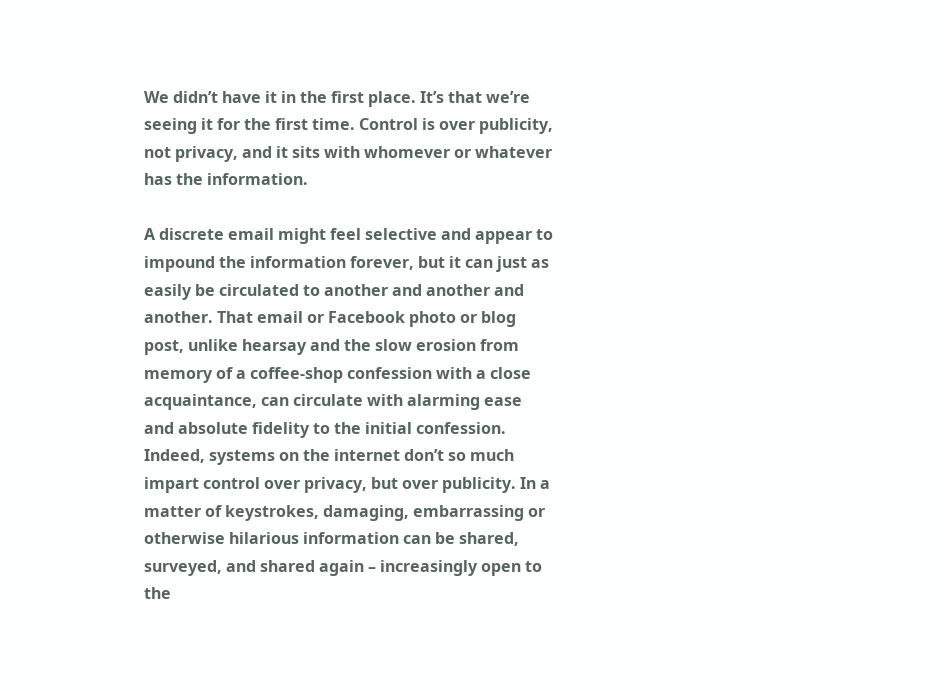We didn’t have it in the first place. It’s that we’re seeing it for the first time. Control is over publicity, not privacy, and it sits with whomever or whatever has the information.

A discrete email might feel selective and appear to impound the information forever, but it can just as easily be circulated to another and another and another. That email or Facebook photo or blog post, unlike hearsay and the slow erosion from memory of a coffee-shop confession with a close acquaintance, can circulate with alarming ease and absolute fidelity to the initial confession. Indeed, systems on the internet don’t so much impart control over privacy, but over publicity. In a matter of keystrokes, damaging, embarrassing or otherwise hilarious information can be shared, surveyed, and shared again – increasingly open to the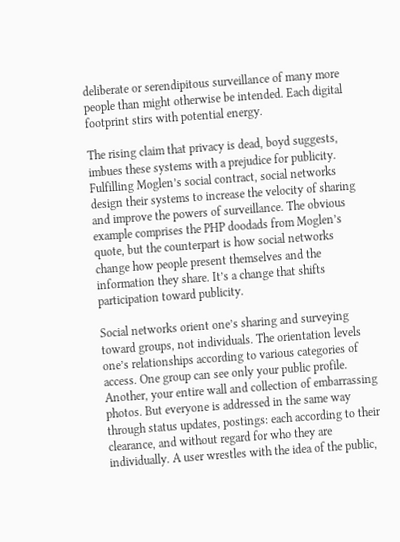deliberate or serendipitous surveillance of many more people than might otherwise be intended. Each digital footprint stirs with potential energy.

The rising claim that privacy is dead, boyd suggests, imbues these systems with a prejudice for publicity. Fulfilling Moglen’s social contract, social networks design their systems to increase the velocity of sharing and improve the powers of surveillance. The obvious example comprises the PHP doodads from Moglen’s quote, but the counterpart is how social networks change how people present themselves and the information they share. It’s a change that shifts participation toward publicity.

Social networks orient one’s sharing and surveying toward groups, not individuals. The orientation levels one’s relationships according to various categories of access. One group can see only your public profile. Another, your entire wall and collection of embarrassing photos. But everyone is addressed in the same way through status updates, postings: each according to their clearance, and without regard for who they are individually. A user wrestles with the idea of the public,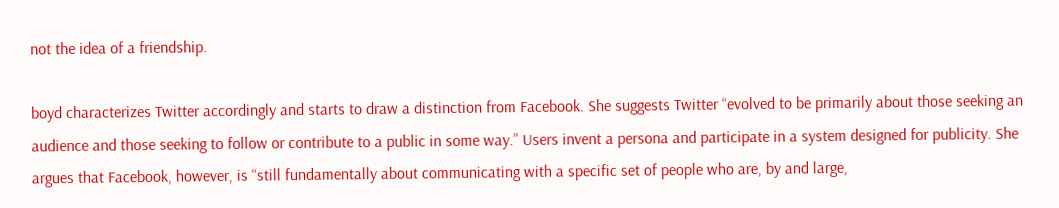not the idea of a friendship.

boyd characterizes Twitter accordingly and starts to draw a distinction from Facebook. She suggests Twitter “evolved to be primarily about those seeking an audience and those seeking to follow or contribute to a public in some way.” Users invent a persona and participate in a system designed for publicity. She argues that Facebook, however, is “still fundamentally about communicating with a specific set of people who are, by and large,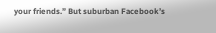your friends.” But suburban Facebook’s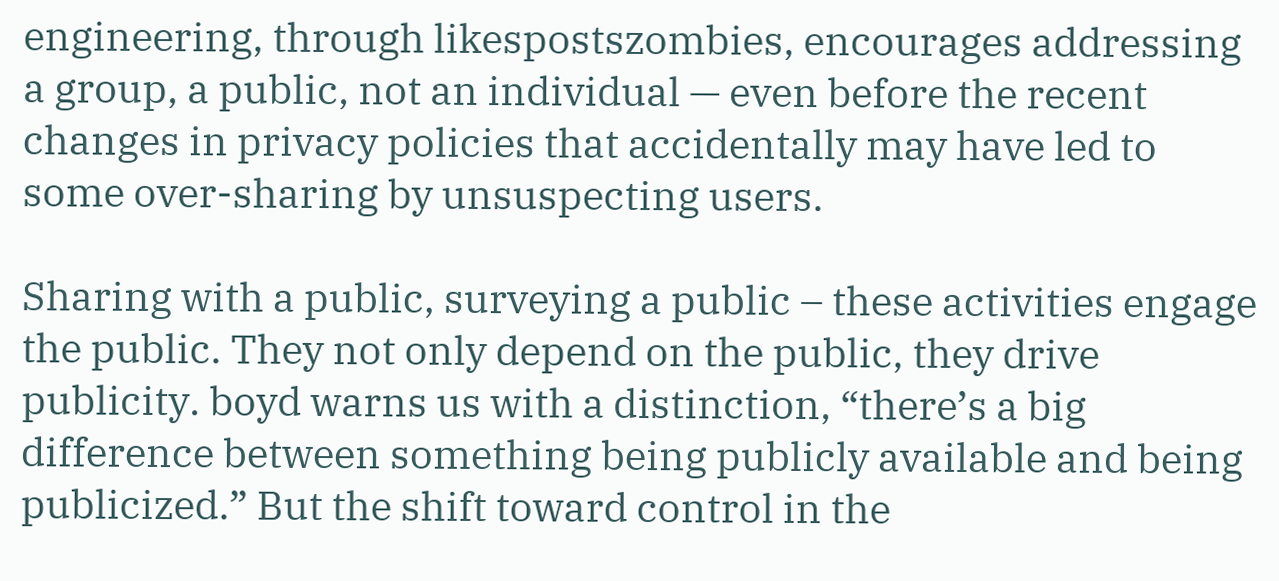engineering, through likespostszombies, encourages addressing a group, a public, not an individual — even before the recent changes in privacy policies that accidentally may have led to some over-sharing by unsuspecting users.

Sharing with a public, surveying a public – these activities engage the public. They not only depend on the public, they drive publicity. boyd warns us with a distinction, “there’s a big difference between something being publicly available and being publicized.” But the shift toward control in the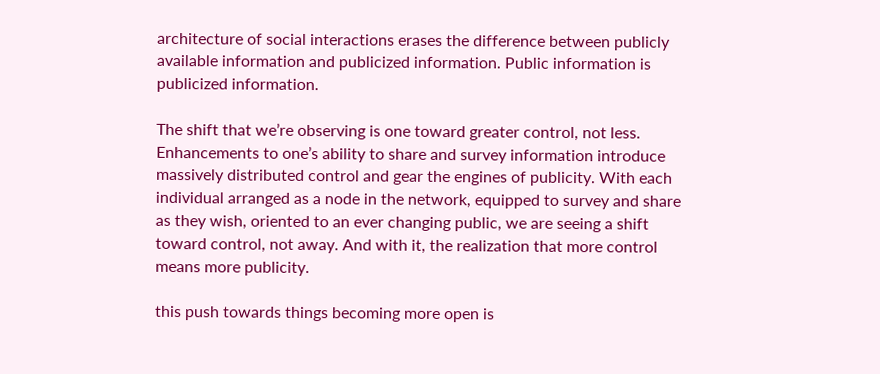architecture of social interactions erases the difference between publicly available information and publicized information. Public information is publicized information.

The shift that we’re observing is one toward greater control, not less. Enhancements to one’s ability to share and survey information introduce massively distributed control and gear the engines of publicity. With each individual arranged as a node in the network, equipped to survey and share as they wish, oriented to an ever changing public, we are seeing a shift toward control, not away. And with it, the realization that more control means more publicity.

this push towards things becoming more open is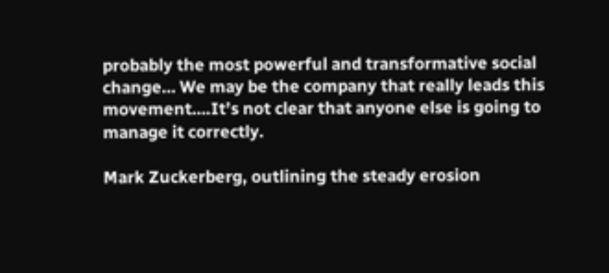probably the most powerful and transformative social change… We may be the company that really leads this movement….It’s not clear that anyone else is going to manage it correctly.

Mark Zuckerberg, outlining the steady erosion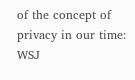of the concept of privacy in our time: WSJ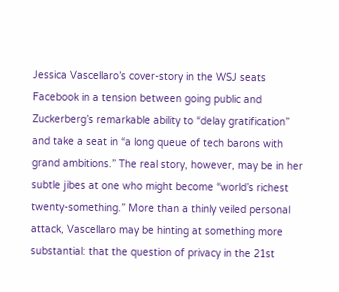Jessica Vascellaro’s cover-story in the WSJ seats Facebook in a tension between going public and Zuckerberg’s remarkable ability to “delay gratification” and take a seat in “a long queue of tech barons with grand ambitions.” The real story, however, may be in her subtle jibes at one who might become “world’s richest twenty-something.” More than a thinly veiled personal attack, Vascellaro may be hinting at something more substantial: that the question of privacy in the 21st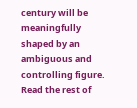century will be meaningfully shaped by an ambiguous and controlling figure. Read the rest of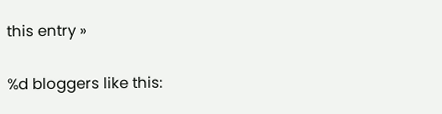this entry »

%d bloggers like this: